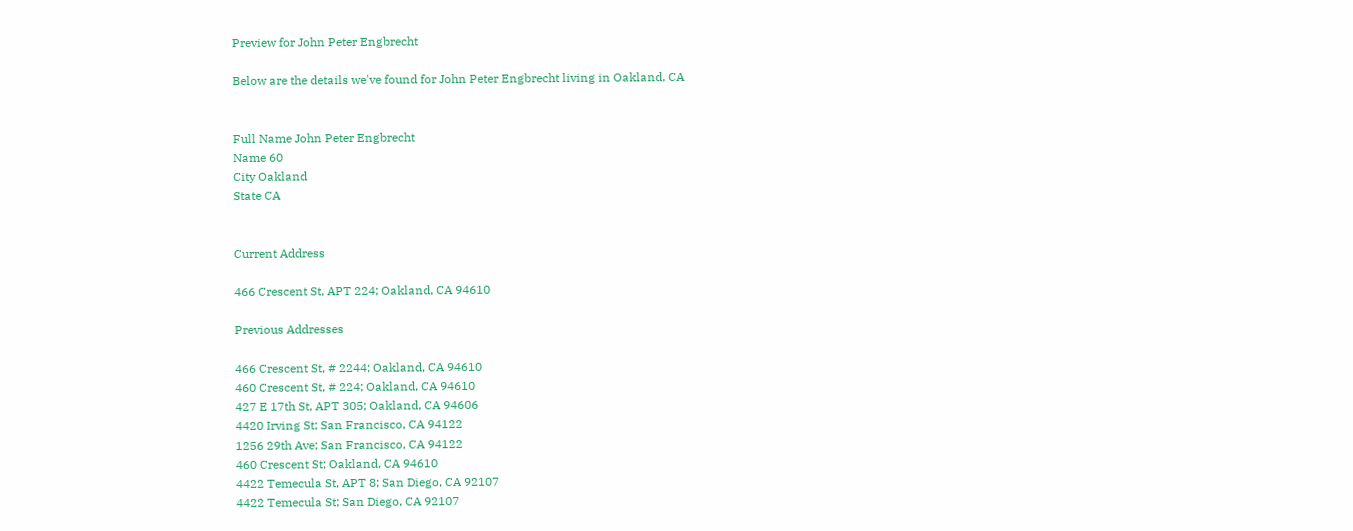Preview for John Peter Engbrecht

Below are the details we've found for John Peter Engbrecht living in Oakland, CA


Full Name John Peter Engbrecht
Name 60
City Oakland
State CA


Current Address

466 Crescent St, APT 224; Oakland, CA 94610

Previous Addresses

466 Crescent St, # 2244; Oakland, CA 94610
460 Crescent St, # 224; Oakland, CA 94610
427 E 17th St, APT 305; Oakland, CA 94606
4420 Irving St; San Francisco, CA 94122
1256 29th Ave; San Francisco, CA 94122
460 Crescent St; Oakland, CA 94610
4422 Temecula St, APT 8; San Diego, CA 92107
4422 Temecula St; San Diego, CA 92107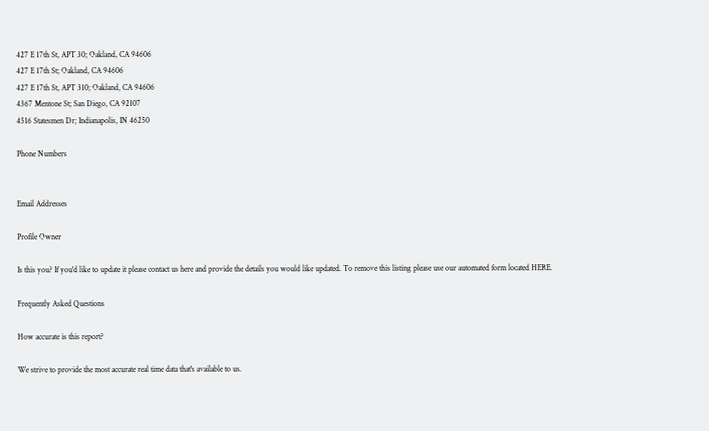427 E 17th St, APT 30; Oakland, CA 94606
427 E 17th St; Oakland, CA 94606
427 E 17th St, APT 310; Oakland, CA 94606
4367 Mentone St; San Diego, CA 92107
4516 Statesmen Dr; Indianapolis, IN 46250

Phone Numbers


Email Addresses

Profile Owner

Is this you? If you'd like to update it please contact us here and provide the details you would like updated. To remove this listing please use our automated form located HERE.

Frequently Asked Questions

How accurate is this report?

We strive to provide the most accurate real time data that's available to us.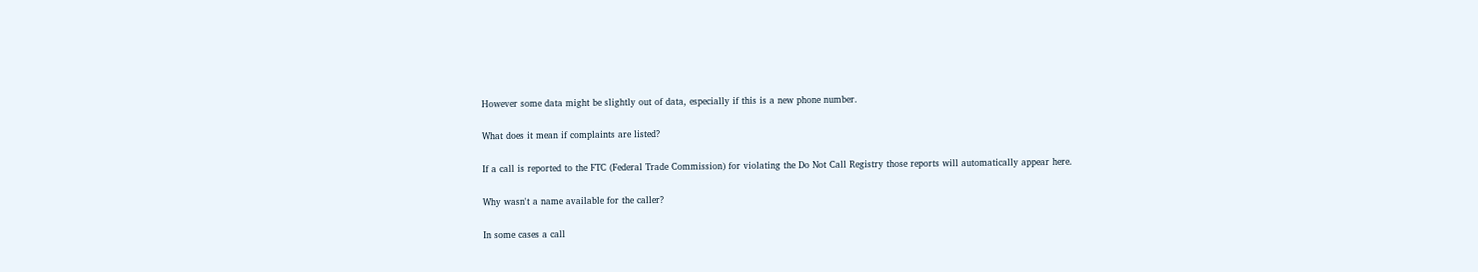However some data might be slightly out of data, especially if this is a new phone number.

What does it mean if complaints are listed?

If a call is reported to the FTC (Federal Trade Commission) for violating the Do Not Call Registry those reports will automatically appear here.

Why wasn't a name available for the caller?

In some cases a call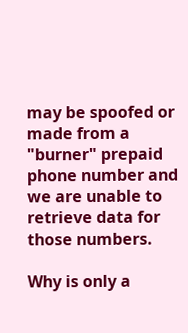may be spoofed or made from a "burner" prepaid phone number and we are unable to retrieve data for those numbers.

Why is only a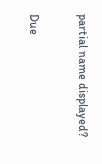partial name displayed?

Due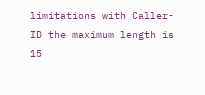limitations with Caller-ID the maximum length is 15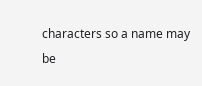characters so a name may be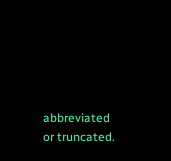abbreviated or truncated.